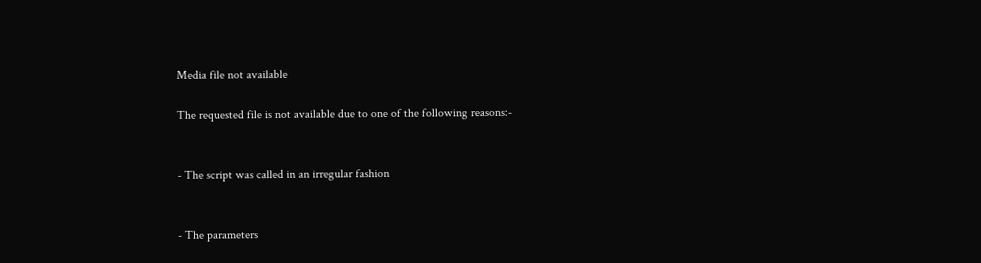Media file not available

The requested file is not available due to one of the following reasons:-


- The script was called in an irregular fashion


- The parameters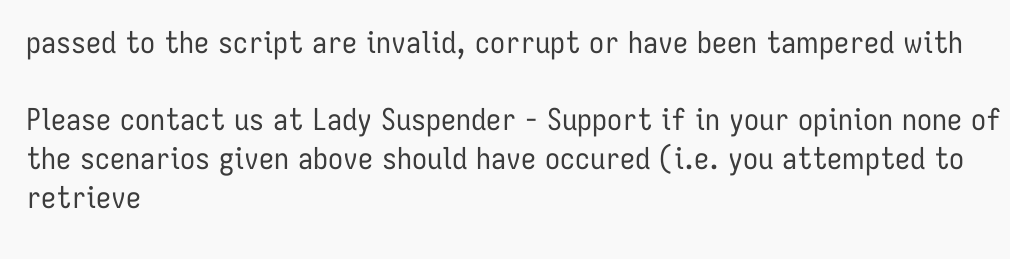passed to the script are invalid, corrupt or have been tampered with

Please contact us at Lady Suspender - Support if in your opinion none of the scenarios given above should have occured (i.e. you attempted to retrieve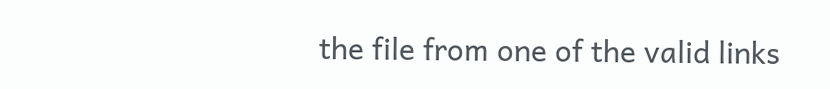the file from one of the valid links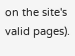on the site's valid pages).